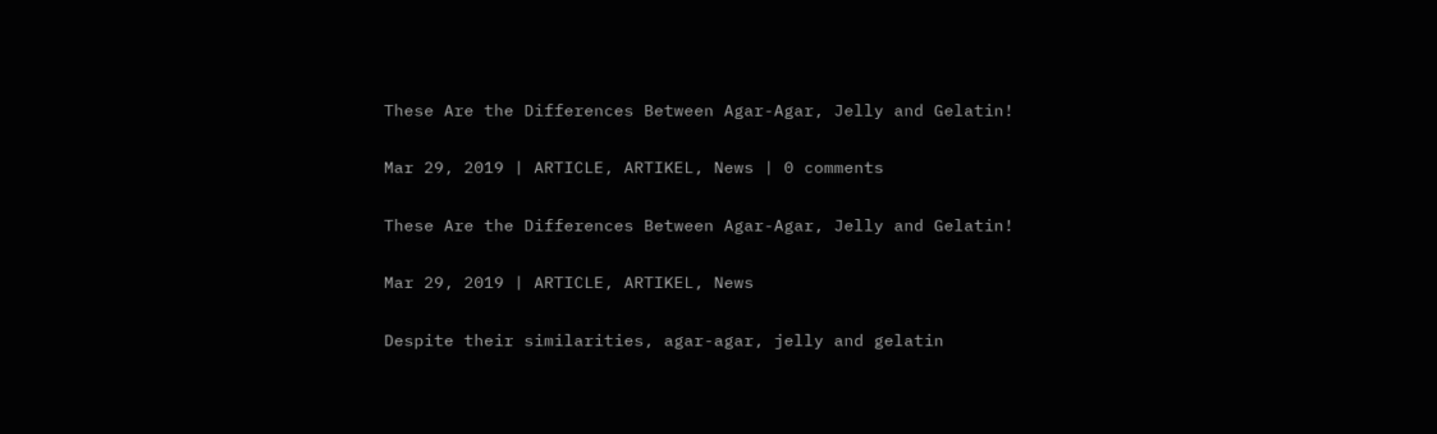These Are the Differences Between Agar-Agar, Jelly and Gelatin!

Mar 29, 2019 | ARTICLE, ARTIKEL, News | 0 comments

These Are the Differences Between Agar-Agar, Jelly and Gelatin!

Mar 29, 2019 | ARTICLE, ARTIKEL, News

Despite their similarities, agar-agar, jelly and gelatin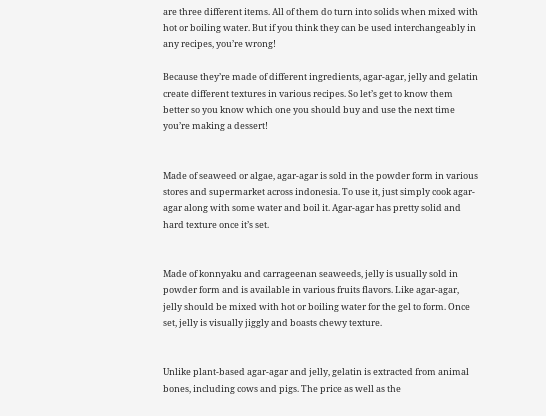are three different items. All of them do turn into solids when mixed with hot or boiling water. But if you think they can be used interchangeably in any recipes, you’re wrong!

Because they’re made of different ingredients, agar-agar, jelly and gelatin create different textures in various recipes. So let’s get to know them better so you know which one you should buy and use the next time you’re making a dessert!


Made of seaweed or algae, agar-agar is sold in the powder form in various stores and supermarket across indonesia. To use it, just simply cook agar-agar along with some water and boil it. Agar-agar has pretty solid and hard texture once it’s set.


Made of konnyaku and carrageenan seaweeds, jelly is usually sold in powder form and is available in various fruits flavors. Like agar-agar, jelly should be mixed with hot or boiling water for the gel to form. Once set, jelly is visually jiggly and boasts chewy texture.


Unlike plant-based agar-agar and jelly, gelatin is extracted from animal bones, including cows and pigs. The price as well as the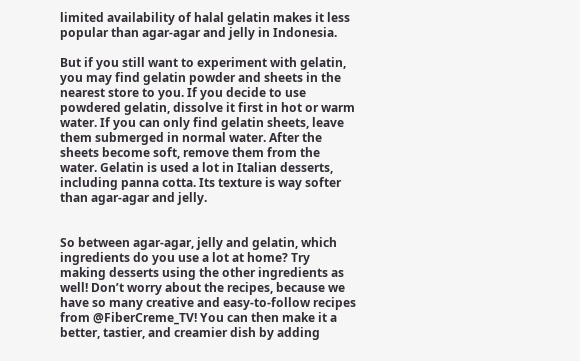limited availability of halal gelatin makes it less popular than agar-agar and jelly in Indonesia.

But if you still want to experiment with gelatin, you may find gelatin powder and sheets in the nearest store to you. If you decide to use powdered gelatin, dissolve it first in hot or warm water. If you can only find gelatin sheets, leave them submerged in normal water. After the sheets become soft, remove them from the water. Gelatin is used a lot in Italian desserts, including panna cotta. Its texture is way softer than agar-agar and jelly.


So between agar-agar, jelly and gelatin, which ingredients do you use a lot at home? Try making desserts using the other ingredients as well! Don’t worry about the recipes, because we have so many creative and easy-to-follow recipes from @FiberCreme_TV! You can then make it a better, tastier, and creamier dish by adding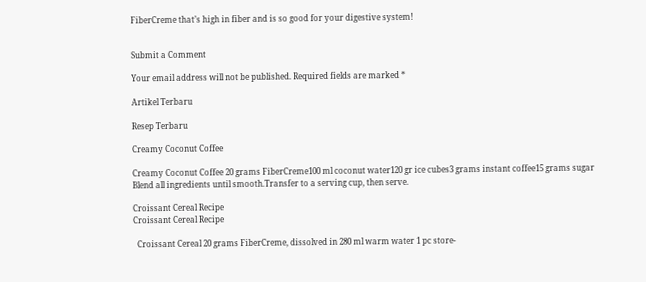FiberCreme that’s high in fiber and is so good for your digestive system!


Submit a Comment

Your email address will not be published. Required fields are marked *

Artikel Terbaru

Resep Terbaru

Creamy Coconut Coffee

Creamy Coconut Coffee 20 grams FiberCreme100 ml coconut water120 gr ice cubes3 grams instant coffee15 grams sugar Blend all ingredients until smooth.Transfer to a serving cup, then serve.

Croissant Cereal Recipe
Croissant Cereal Recipe

  Croissant Cereal 20 grams FiberCreme, dissolved in 280 ml warm water 1 pc store-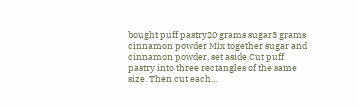bought puff pastry20 grams sugar3 grams cinnamon powder Mix together sugar and cinnamon powder, set aside.Cut puff pastry into three rectangles of the same size. Then cut each...